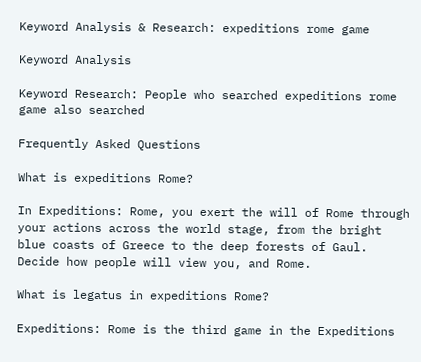Keyword Analysis & Research: expeditions rome game

Keyword Analysis

Keyword Research: People who searched expeditions rome game also searched

Frequently Asked Questions

What is expeditions Rome?

In Expeditions: Rome, you exert the will of Rome through your actions across the world stage, from the bright blue coasts of Greece to the deep forests of Gaul. Decide how people will view you, and Rome.

What is legatus in expeditions Rome?

Expeditions: Rome is the third game in the Expeditions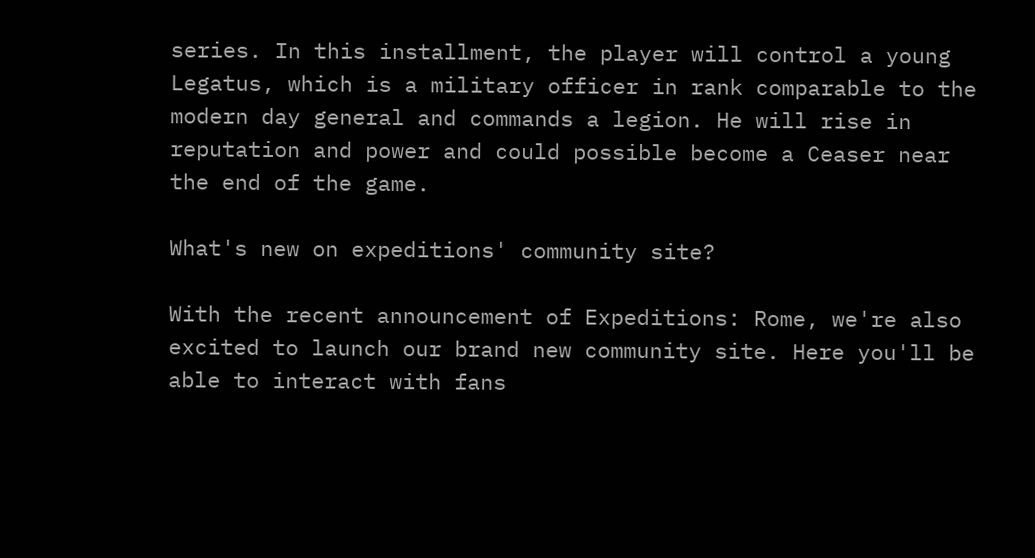series. In this installment, the player will control a young Legatus, which is a military officer in rank comparable to the modern day general and commands a legion. He will rise in reputation and power and could possible become a Ceaser near the end of the game.

What's new on expeditions' community site?

With the recent announcement of Expeditions: Rome, we're also excited to launch our brand new community site. Here you'll be able to interact with fans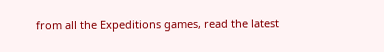from all the Expeditions games, read the latest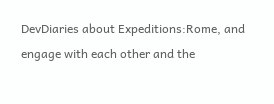DevDiaries about Expeditions:Rome, and engage with each other and the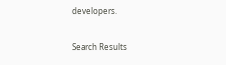developers.

Search Results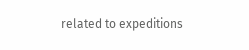related to expeditions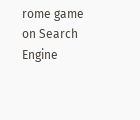rome game on Search Engine